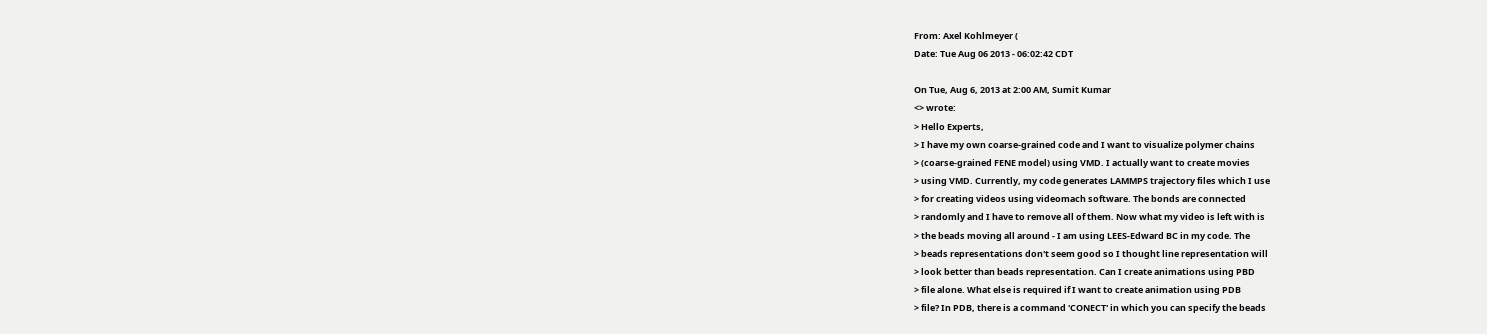From: Axel Kohlmeyer (
Date: Tue Aug 06 2013 - 06:02:42 CDT

On Tue, Aug 6, 2013 at 2:00 AM, Sumit Kumar
<> wrote:
> Hello Experts,
> I have my own coarse-grained code and I want to visualize polymer chains
> (coarse-grained FENE model) using VMD. I actually want to create movies
> using VMD. Currently, my code generates LAMMPS trajectory files which I use
> for creating videos using videomach software. The bonds are connected
> randomly and I have to remove all of them. Now what my video is left with is
> the beads moving all around - I am using LEES-Edward BC in my code. The
> beads representations don't seem good so I thought line representation will
> look better than beads representation. Can I create animations using PBD
> file alone. What else is required if I want to create animation using PDB
> file? In PDB, there is a command 'CONECT' in which you can specify the beads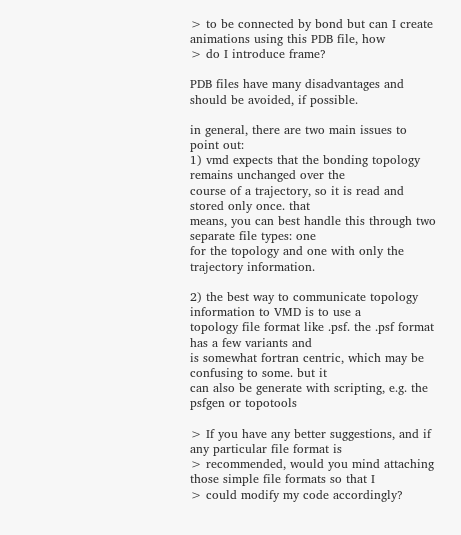> to be connected by bond but can I create animations using this PDB file, how
> do I introduce frame?

PDB files have many disadvantages and should be avoided, if possible.

in general, there are two main issues to point out:
1) vmd expects that the bonding topology remains unchanged over the
course of a trajectory, so it is read and stored only once. that
means, you can best handle this through two separate file types: one
for the topology and one with only the trajectory information.

2) the best way to communicate topology information to VMD is to use a
topology file format like .psf. the .psf format has a few variants and
is somewhat fortran centric, which may be confusing to some. but it
can also be generate with scripting, e.g. the psfgen or topotools

> If you have any better suggestions, and if any particular file format is
> recommended, would you mind attaching those simple file formats so that I
> could modify my code accordingly?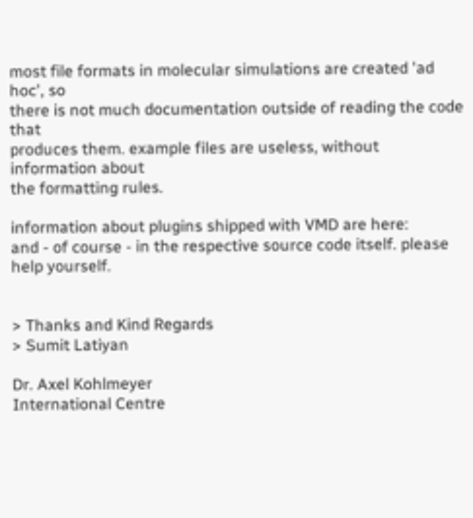most file formats in molecular simulations are created 'ad hoc', so
there is not much documentation outside of reading the code that
produces them. example files are useless, without information about
the formatting rules.

information about plugins shipped with VMD are here:
and - of course - in the respective source code itself. please help yourself.


> Thanks and Kind Regards
> Sumit Latiyan

Dr. Axel Kohlmeyer
International Centre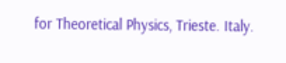for Theoretical Physics, Trieste. Italy.